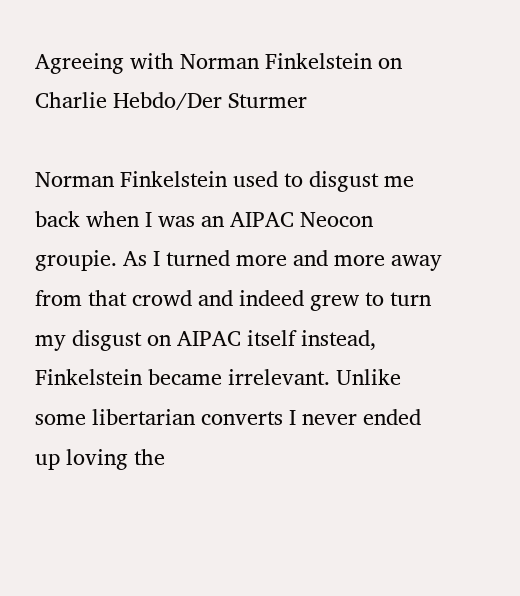Agreeing with Norman Finkelstein on Charlie Hebdo/Der Sturmer

Norman Finkelstein used to disgust me back when I was an AIPAC Neocon groupie. As I turned more and more away from that crowd and indeed grew to turn my disgust on AIPAC itself instead, Finkelstein became irrelevant. Unlike some libertarian converts I never ended up loving the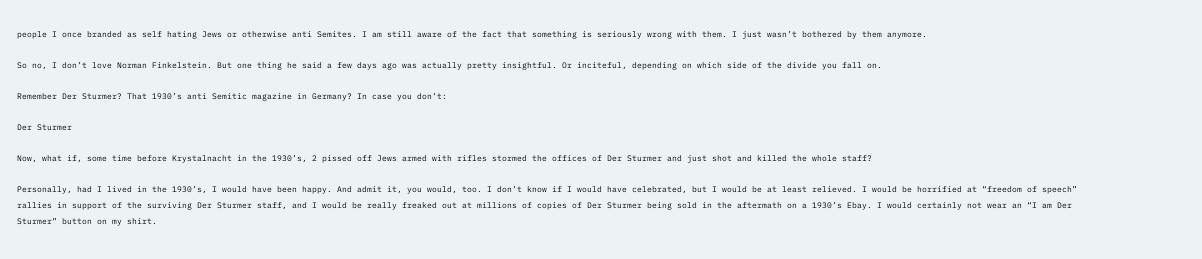people I once branded as self hating Jews or otherwise anti Semites. I am still aware of the fact that something is seriously wrong with them. I just wasn’t bothered by them anymore.

So no, I don’t love Norman Finkelstein. But one thing he said a few days ago was actually pretty insightful. Or inciteful, depending on which side of the divide you fall on.

Remember Der Sturmer? That 1930’s anti Semitic magazine in Germany? In case you don’t:

Der Sturmer

Now, what if, some time before Krystalnacht in the 1930’s, 2 pissed off Jews armed with rifles stormed the offices of Der Sturmer and just shot and killed the whole staff?

Personally, had I lived in the 1930’s, I would have been happy. And admit it, you would, too. I don’t know if I would have celebrated, but I would be at least relieved. I would be horrified at “freedom of speech” rallies in support of the surviving Der Sturmer staff, and I would be really freaked out at millions of copies of Der Sturmer being sold in the aftermath on a 1930’s Ebay. I would certainly not wear an “I am Der Sturmer” button on my shirt.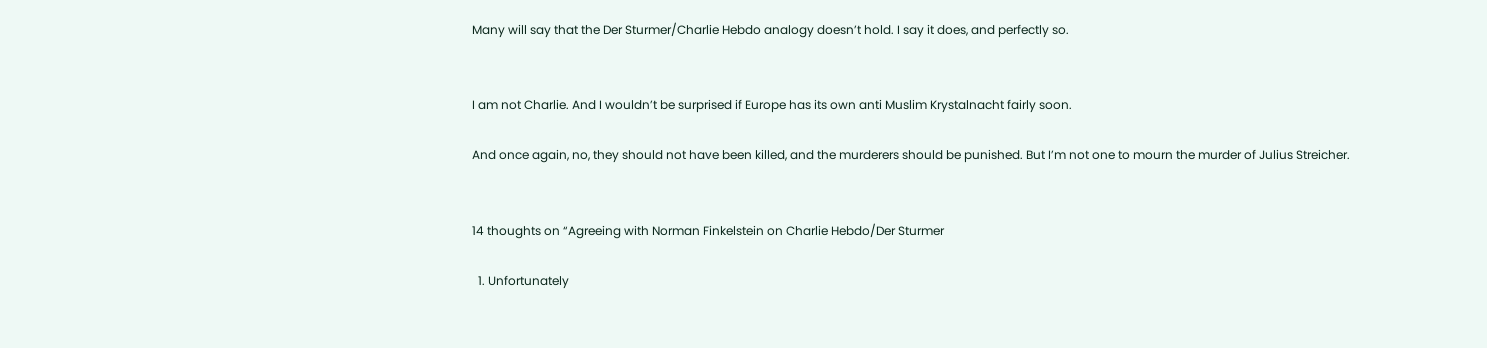Many will say that the Der Sturmer/Charlie Hebdo analogy doesn’t hold. I say it does, and perfectly so.


I am not Charlie. And I wouldn’t be surprised if Europe has its own anti Muslim Krystalnacht fairly soon.

And once again, no, they should not have been killed, and the murderers should be punished. But I’m not one to mourn the murder of Julius Streicher.


14 thoughts on “Agreeing with Norman Finkelstein on Charlie Hebdo/Der Sturmer

  1. Unfortunately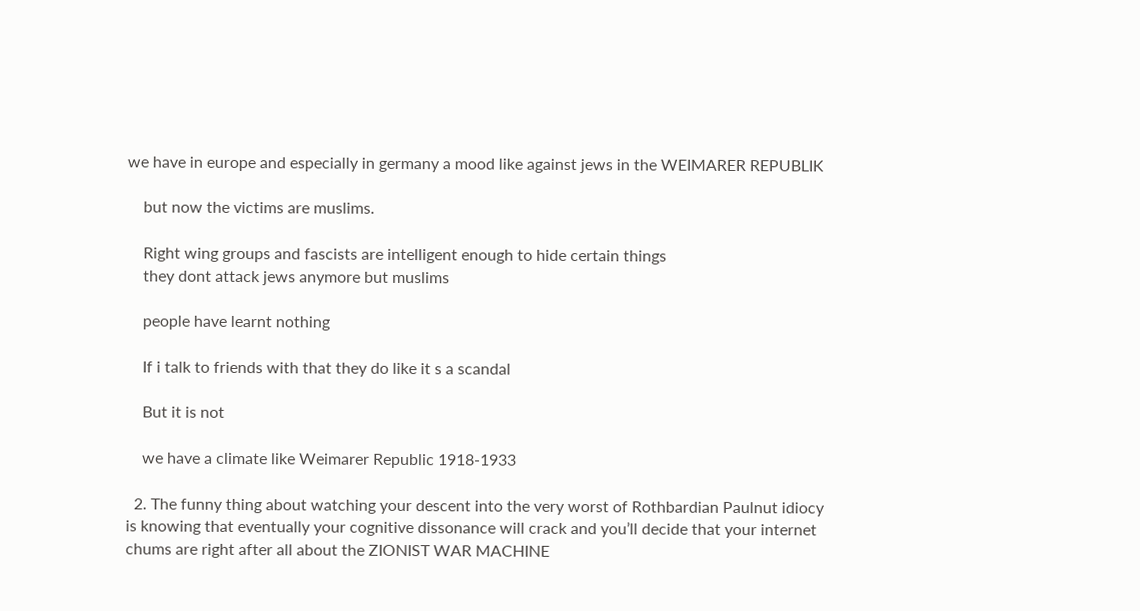we have in europe and especially in germany a mood like against jews in the WEIMARER REPUBLIK

    but now the victims are muslims.

    Right wing groups and fascists are intelligent enough to hide certain things
    they dont attack jews anymore but muslims

    people have learnt nothing

    If i talk to friends with that they do like it s a scandal

    But it is not

    we have a climate like Weimarer Republic 1918-1933

  2. The funny thing about watching your descent into the very worst of Rothbardian Paulnut idiocy is knowing that eventually your cognitive dissonance will crack and you’ll decide that your internet chums are right after all about the ZIONIST WAR MACHINE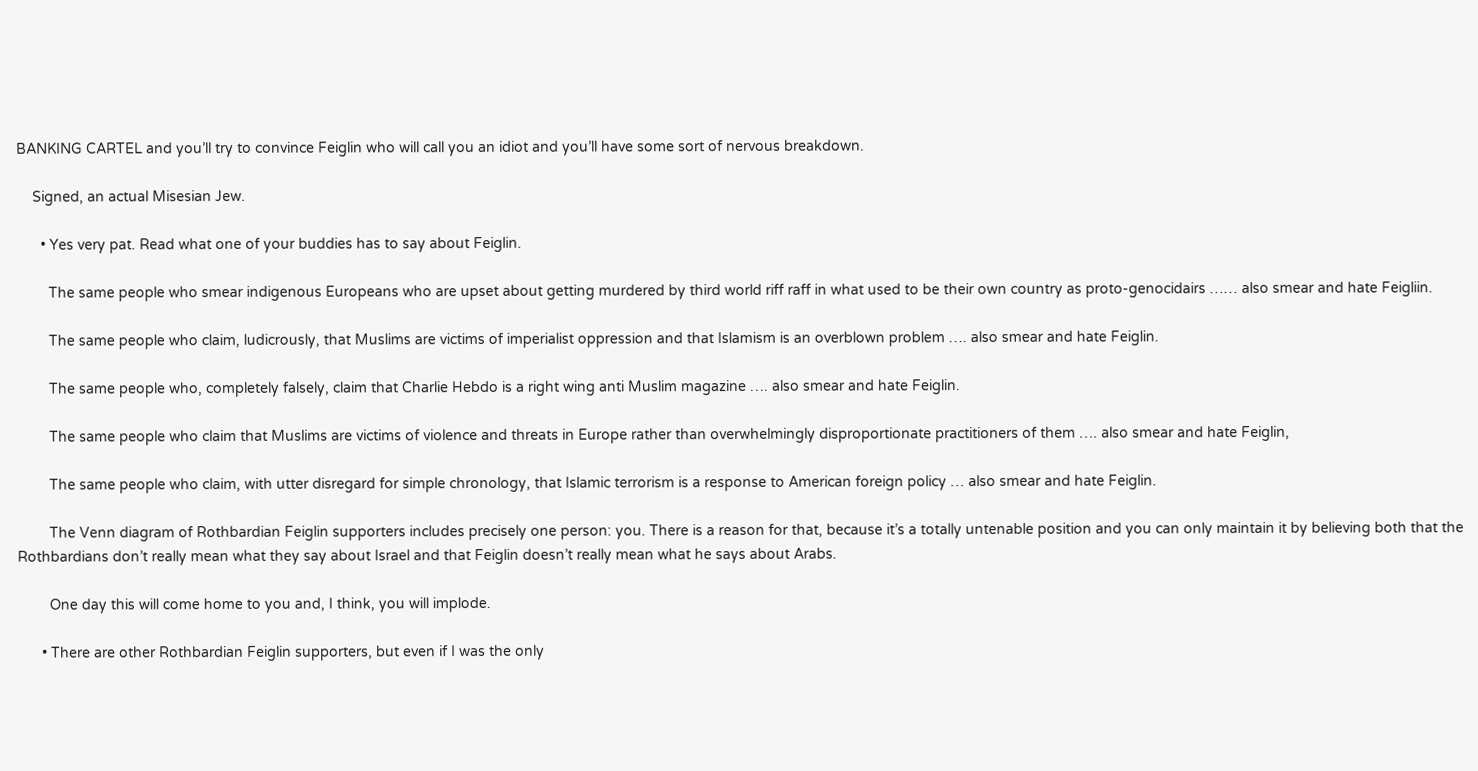BANKING CARTEL and you’ll try to convince Feiglin who will call you an idiot and you’ll have some sort of nervous breakdown.

    Signed, an actual Misesian Jew.

      • Yes very pat. Read what one of your buddies has to say about Feiglin.

        The same people who smear indigenous Europeans who are upset about getting murdered by third world riff raff in what used to be their own country as proto-genocidairs …… also smear and hate Feigliin.

        The same people who claim, ludicrously, that Muslims are victims of imperialist oppression and that Islamism is an overblown problem …. also smear and hate Feiglin.

        The same people who, completely falsely, claim that Charlie Hebdo is a right wing anti Muslim magazine …. also smear and hate Feiglin.

        The same people who claim that Muslims are victims of violence and threats in Europe rather than overwhelmingly disproportionate practitioners of them …. also smear and hate Feiglin,

        The same people who claim, with utter disregard for simple chronology, that Islamic terrorism is a response to American foreign policy … also smear and hate Feiglin.

        The Venn diagram of Rothbardian Feiglin supporters includes precisely one person: you. There is a reason for that, because it’s a totally untenable position and you can only maintain it by believing both that the Rothbardians don’t really mean what they say about Israel and that Feiglin doesn’t really mean what he says about Arabs.

        One day this will come home to you and, I think, you will implode.

      • There are other Rothbardian Feiglin supporters, but even if I was the only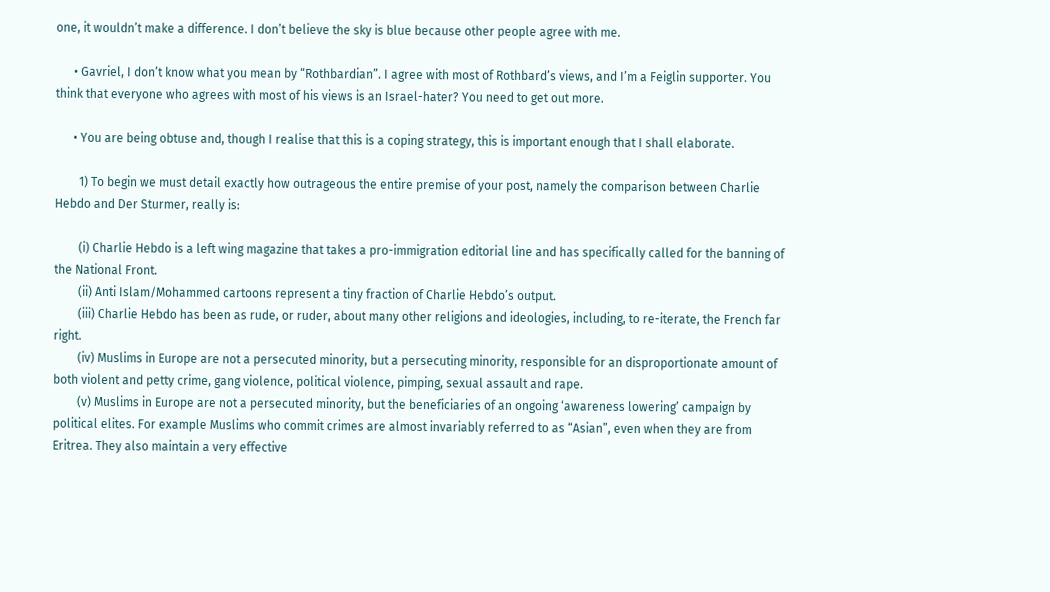one, it wouldn’t make a difference. I don’t believe the sky is blue because other people agree with me.

      • Gavriel, I don’t know what you mean by “Rothbardian”. I agree with most of Rothbard’s views, and I’m a Feiglin supporter. You think that everyone who agrees with most of his views is an Israel-hater? You need to get out more.

      • You are being obtuse and, though I realise that this is a coping strategy, this is important enough that I shall elaborate.

        1) To begin we must detail exactly how outrageous the entire premise of your post, namely the comparison between Charlie Hebdo and Der Sturmer, really is:

        (i) Charlie Hebdo is a left wing magazine that takes a pro-immigration editorial line and has specifically called for the banning of the National Front.
        (ii) Anti Islam/Mohammed cartoons represent a tiny fraction of Charlie Hebdo’s output.
        (iii) Charlie Hebdo has been as rude, or ruder, about many other religions and ideologies, including, to re-iterate, the French far right.
        (iv) Muslims in Europe are not a persecuted minority, but a persecuting minority, responsible for an disproportionate amount of both violent and petty crime, gang violence, political violence, pimping, sexual assault and rape.
        (v) Muslims in Europe are not a persecuted minority, but the beneficiaries of an ongoing ‘awareness lowering’ campaign by political elites. For example Muslims who commit crimes are almost invariably referred to as “Asian”, even when they are from Eritrea. They also maintain a very effective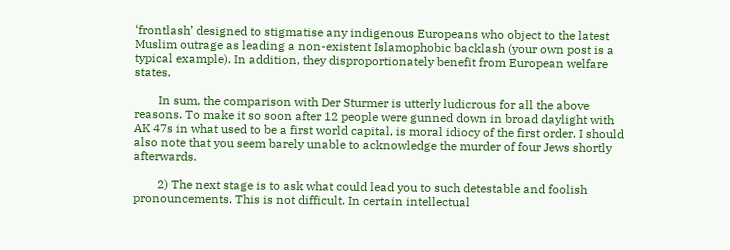‘frontlash’ designed to stigmatise any indigenous Europeans who object to the latest Muslim outrage as leading a non-existent Islamophobic backlash (your own post is a typical example). In addition, they disproportionately benefit from European welfare states.

        In sum, the comparison with Der Sturmer is utterly ludicrous for all the above reasons. To make it so soon after 12 people were gunned down in broad daylight with AK 47s in what used to be a first world capital, is moral idiocy of the first order. I should also note that you seem barely unable to acknowledge the murder of four Jews shortly afterwards.

        2) The next stage is to ask what could lead you to such detestable and foolish pronouncements. This is not difficult. In certain intellectual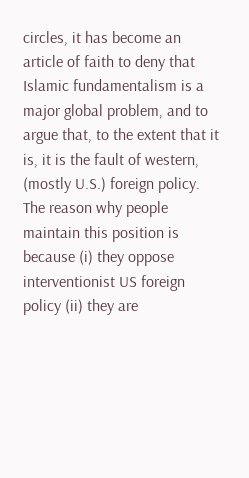circles, it has become an article of faith to deny that Islamic fundamentalism is a major global problem, and to argue that, to the extent that it is, it is the fault of western, (mostly U.S.) foreign policy. The reason why people maintain this position is because (i) they oppose interventionist US foreign policy (ii) they are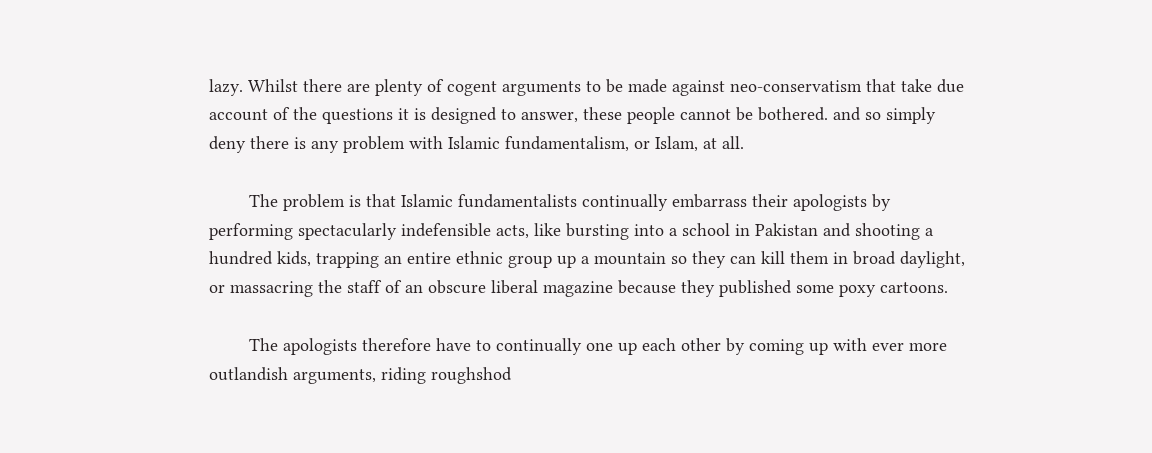lazy. Whilst there are plenty of cogent arguments to be made against neo-conservatism that take due account of the questions it is designed to answer, these people cannot be bothered. and so simply deny there is any problem with Islamic fundamentalism, or Islam, at all.

        The problem is that Islamic fundamentalists continually embarrass their apologists by performing spectacularly indefensible acts, like bursting into a school in Pakistan and shooting a hundred kids, trapping an entire ethnic group up a mountain so they can kill them in broad daylight, or massacring the staff of an obscure liberal magazine because they published some poxy cartoons.

        The apologists therefore have to continually one up each other by coming up with ever more outlandish arguments, riding roughshod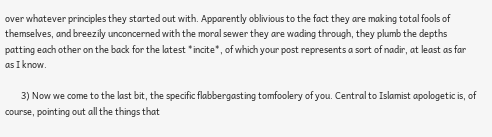over whatever principles they started out with. Apparently oblivious to the fact they are making total fools of themselves, and breezily unconcerned with the moral sewer they are wading through, they plumb the depths patting each other on the back for the latest *incite*, of which your post represents a sort of nadir, at least as far as I know.

        3) Now we come to the last bit, the specific flabbergasting tomfoolery of you. Central to Islamist apologetic is, of course, pointing out all the things that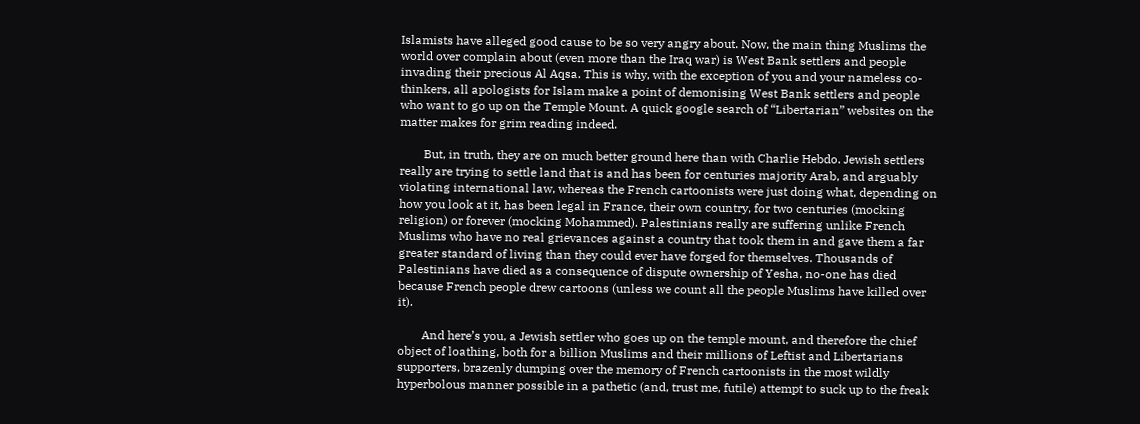Islamists have alleged good cause to be so very angry about. Now, the main thing Muslims the world over complain about (even more than the Iraq war) is West Bank settlers and people invading their precious Al Aqsa. This is why, with the exception of you and your nameless co-thinkers, all apologists for Islam make a point of demonising West Bank settlers and people who want to go up on the Temple Mount. A quick google search of “Libertarian” websites on the matter makes for grim reading indeed.

        But, in truth, they are on much better ground here than with Charlie Hebdo. Jewish settlers really are trying to settle land that is and has been for centuries majority Arab, and arguably violating international law, whereas the French cartoonists were just doing what, depending on how you look at it, has been legal in France, their own country, for two centuries (mocking religion) or forever (mocking Mohammed). Palestinians really are suffering unlike French Muslims who have no real grievances against a country that took them in and gave them a far greater standard of living than they could ever have forged for themselves. Thousands of Palestinians have died as a consequence of dispute ownership of Yesha, no-one has died because French people drew cartoons (unless we count all the people Muslims have killed over it).

        And here’s you, a Jewish settler who goes up on the temple mount, and therefore the chief object of loathing, both for a billion Muslims and their millions of Leftist and Libertarians supporters, brazenly dumping over the memory of French cartoonists in the most wildly hyperbolous manner possible in a pathetic (and, trust me, futile) attempt to suck up to the freak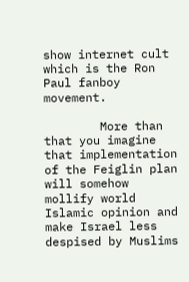show internet cult which is the Ron Paul fanboy movement.

        More than that you imagine that implementation of the Feiglin plan will somehow mollify world Islamic opinion and make Israel less despised by Muslims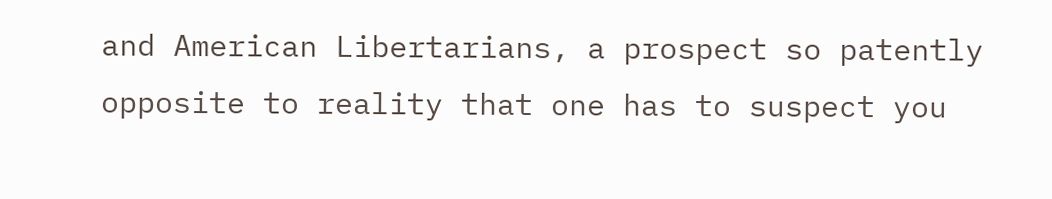and American Libertarians, a prospect so patently opposite to reality that one has to suspect you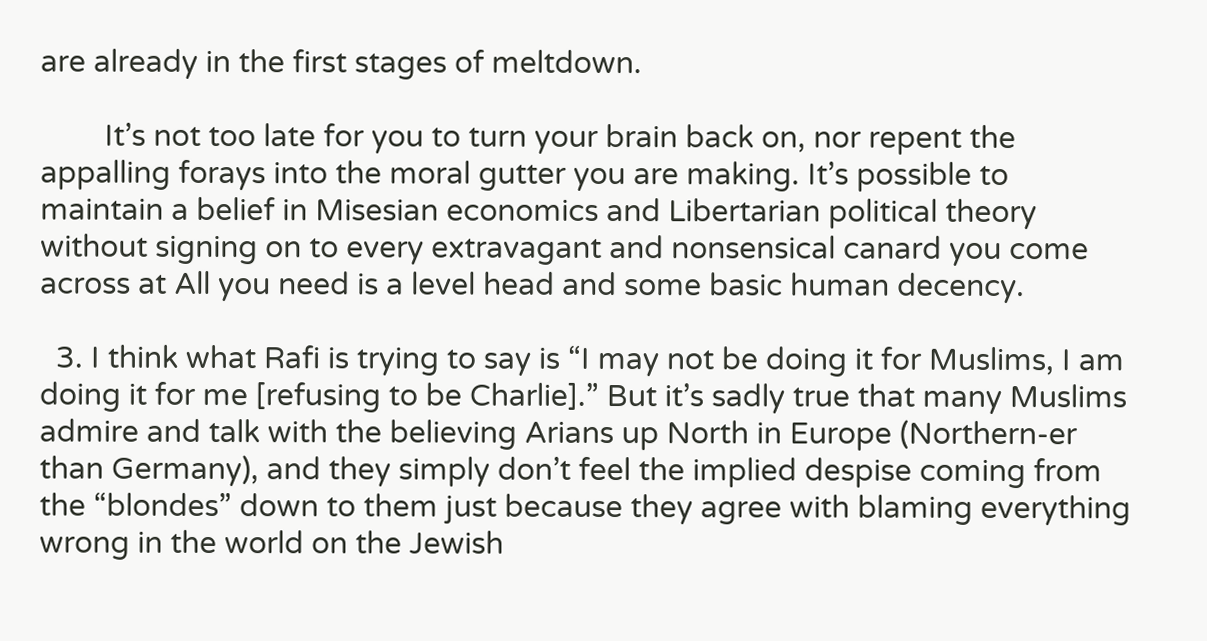are already in the first stages of meltdown.

        It’s not too late for you to turn your brain back on, nor repent the appalling forays into the moral gutter you are making. It’s possible to maintain a belief in Misesian economics and Libertarian political theory without signing on to every extravagant and nonsensical canard you come across at All you need is a level head and some basic human decency.

  3. I think what Rafi is trying to say is “I may not be doing it for Muslims, I am doing it for me [refusing to be Charlie].” But it’s sadly true that many Muslims admire and talk with the believing Arians up North in Europe (Northern-er than Germany), and they simply don’t feel the implied despise coming from the “blondes” down to them just because they agree with blaming everything wrong in the world on the Jewish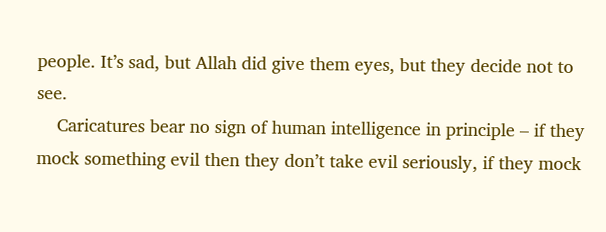people. It’s sad, but Allah did give them eyes, but they decide not to see.
    Caricatures bear no sign of human intelligence in principle – if they mock something evil then they don’t take evil seriously, if they mock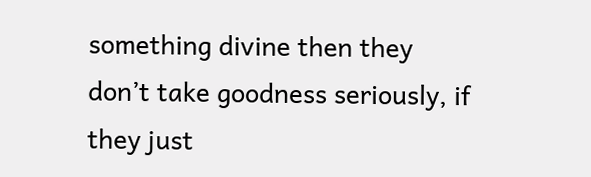something divine then they don’t take goodness seriously, if they just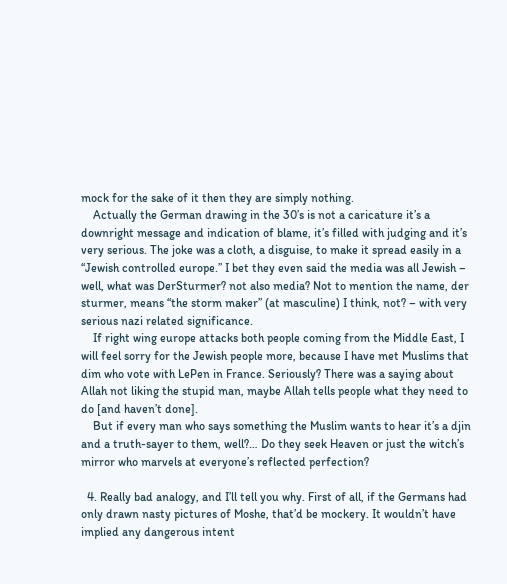mock for the sake of it then they are simply nothing.
    Actually the German drawing in the 30’s is not a caricature it’s a downright message and indication of blame, it’s filled with judging and it’s very serious. The joke was a cloth, a disguise, to make it spread easily in a “Jewish controlled europe.” I bet they even said the media was all Jewish – well, what was DerSturmer? not also media? Not to mention the name, der sturmer, means “the storm maker” (at masculine) I think, not? – with very serious nazi related significance.
    If right wing europe attacks both people coming from the Middle East, I will feel sorry for the Jewish people more, because I have met Muslims that dim who vote with LePen in France. Seriously? There was a saying about Allah not liking the stupid man, maybe Allah tells people what they need to do [and haven’t done].
    But if every man who says something the Muslim wants to hear it’s a djin and a truth-sayer to them, well?… Do they seek Heaven or just the witch’s mirror who marvels at everyone’s reflected perfection?

  4. Really bad analogy, and I’ll tell you why. First of all, if the Germans had only drawn nasty pictures of Moshe, that’d be mockery. It wouldn’t have implied any dangerous intent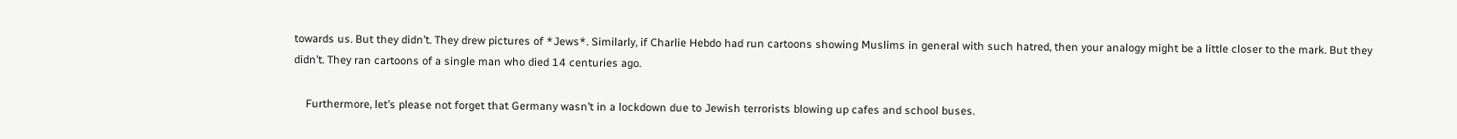towards us. But they didn’t. They drew pictures of *Jews*. Similarly, if Charlie Hebdo had run cartoons showing Muslims in general with such hatred, then your analogy might be a little closer to the mark. But they didn’t. They ran cartoons of a single man who died 14 centuries ago.

    Furthermore, let’s please not forget that Germany wasn’t in a lockdown due to Jewish terrorists blowing up cafes and school buses.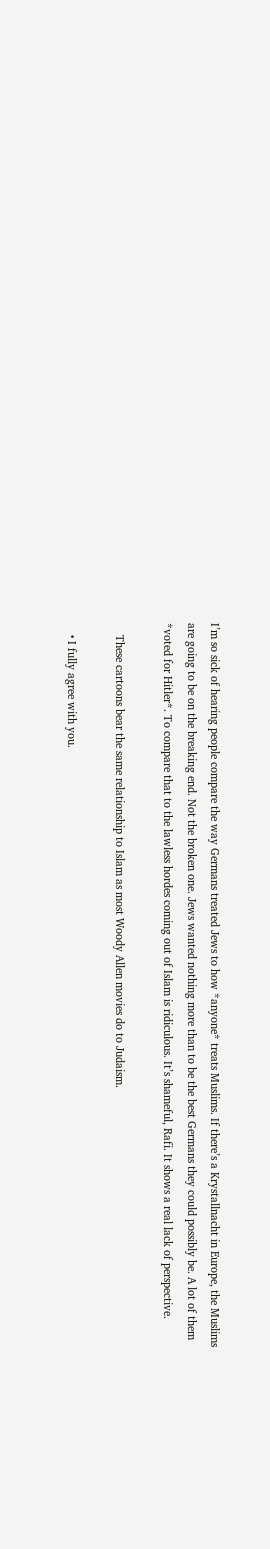I’m so sick of hearing people compare the way Germans treated Jews to how *anyone* treats Muslims. If there’s a Krystallnacht in Europe, the Muslims are going to be on the breaking end. Not the broken one. Jews wanted nothing more than to be the best Germans they could possibly be. A lot of them *voted for Hitler*. To compare that to the lawless hordes coming out of Islam is ridiculous. It’s shameful, Rafi. It shows a real lack of perspective.

    These cartoons bear the same relationship to Islam as most Woody Allen movies do to Judaism.

    • I fully agree with you.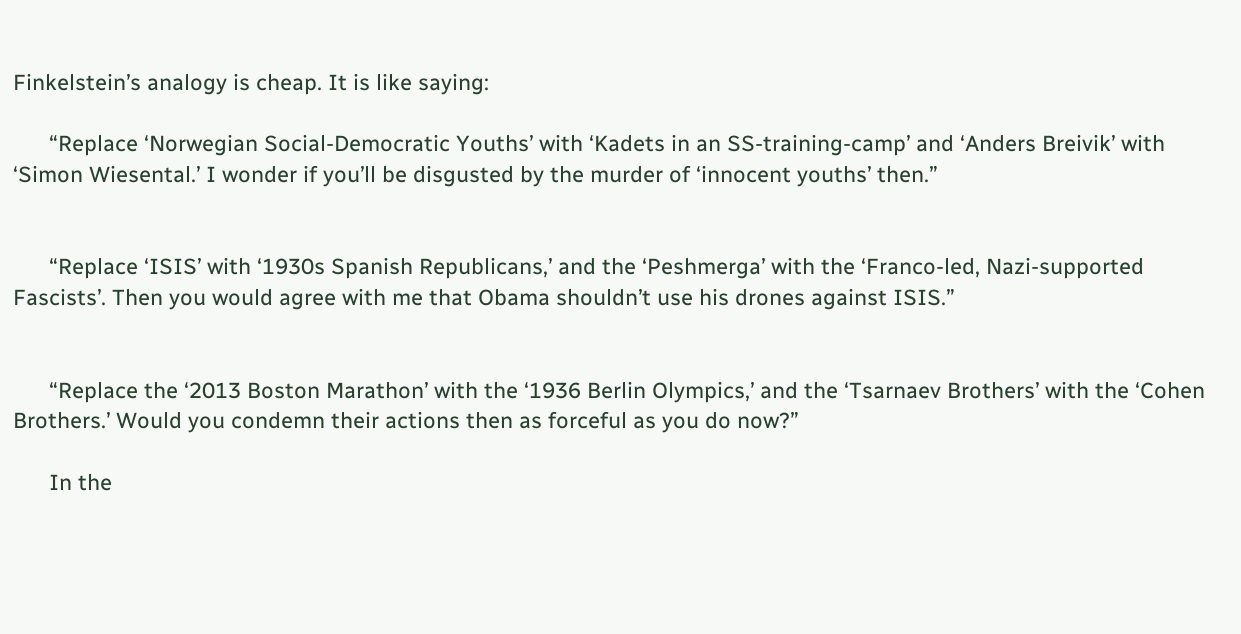Finkelstein’s analogy is cheap. It is like saying:

      “Replace ‘Norwegian Social-Democratic Youths’ with ‘Kadets in an SS-training-camp’ and ‘Anders Breivik’ with ‘Simon Wiesental.’ I wonder if you’ll be disgusted by the murder of ‘innocent youths’ then.”


      “Replace ‘ISIS’ with ‘1930s Spanish Republicans,’ and the ‘Peshmerga’ with the ‘Franco-led, Nazi-supported Fascists’. Then you would agree with me that Obama shouldn’t use his drones against ISIS.”


      “Replace the ‘2013 Boston Marathon’ with the ‘1936 Berlin Olympics,’ and the ‘Tsarnaev Brothers’ with the ‘Cohen Brothers.’ Would you condemn their actions then as forceful as you do now?”

      In the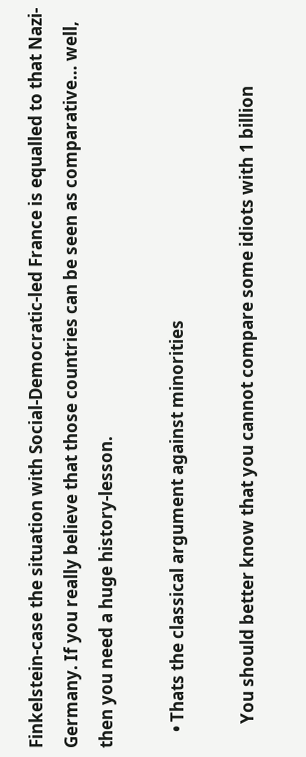Finkelstein-case the situation with Social-Democratic-led France is equalled to that Nazi-Germany. If you really believe that those countries can be seen as comparative… well, then you need a huge history-lesson.

    • Thats the classical argument against minorities

      You should better know that you cannot compare some idiots with 1 billion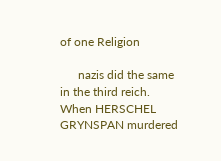of one Religion

      nazis did the same in the third reich. When HERSCHEL GRYNSPAN murdered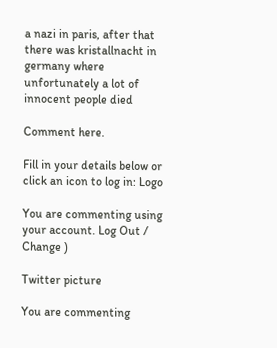a nazi in paris, after that there was kristallnacht in germany where unfortunately a lot of innocent people died

Comment here.

Fill in your details below or click an icon to log in: Logo

You are commenting using your account. Log Out /  Change )

Twitter picture

You are commenting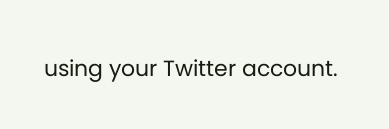using your Twitter account.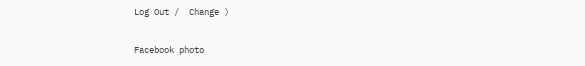Log Out /  Change )

Facebook photo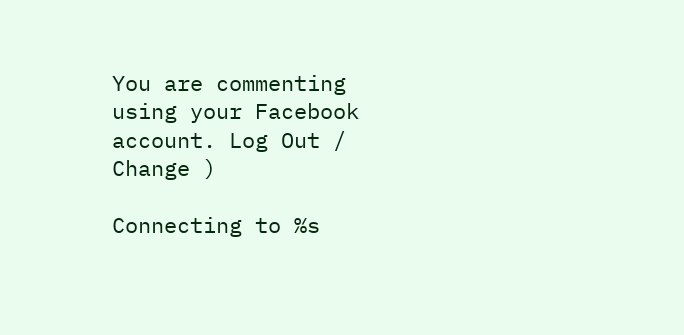You are commenting using your Facebook account. Log Out /  Change )

Connecting to %s